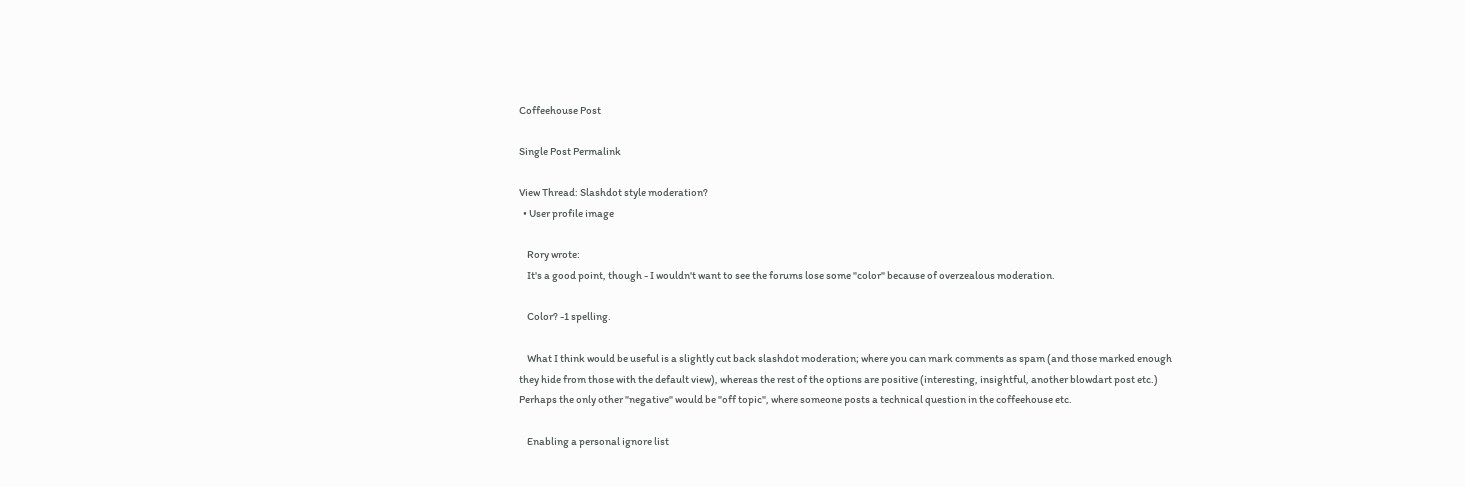Coffeehouse Post

Single Post Permalink

View Thread: Slashdot style moderation?
  • User profile image

    Rory wrote:
    It's a good point, though - I wouldn't want to see the forums lose some "color" because of overzealous moderation.

    Color? -1 spelling.

    What I think would be useful is a slightly cut back slashdot moderation; where you can mark comments as spam (and those marked enough they hide from those with the default view), whereas the rest of the options are positive (interesting, insightful, another blowdart post etc.) Perhaps the only other "negative" would be "off topic", where someone posts a technical question in the coffeehouse etc.

    Enabling a personal ignore list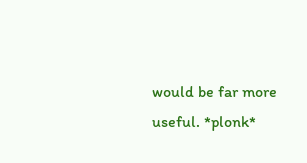would be far more useful. *plonk*